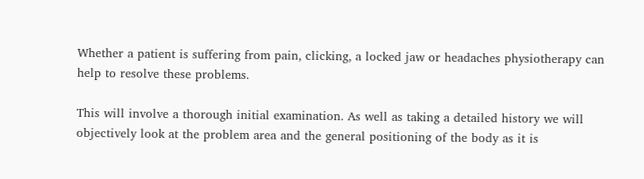Whether a patient is suffering from pain, clicking, a locked jaw or headaches physiotherapy can help to resolve these problems.

This will involve a thorough initial examination. As well as taking a detailed history we will objectively look at the problem area and the general positioning of the body as it is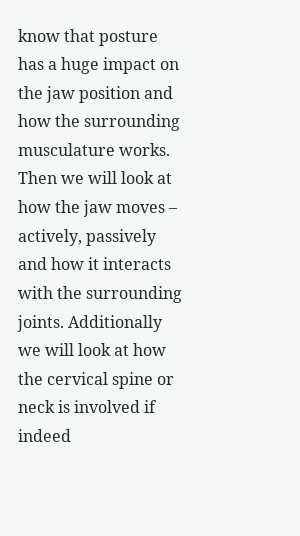know that posture has a huge impact on the jaw position and how the surrounding musculature works. Then we will look at how the jaw moves – actively, passively and how it interacts with the surrounding joints. Additionally we will look at how the cervical spine or neck is involved if indeed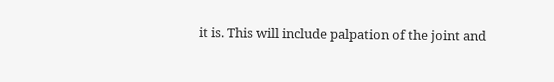it is. This will include palpation of the joint and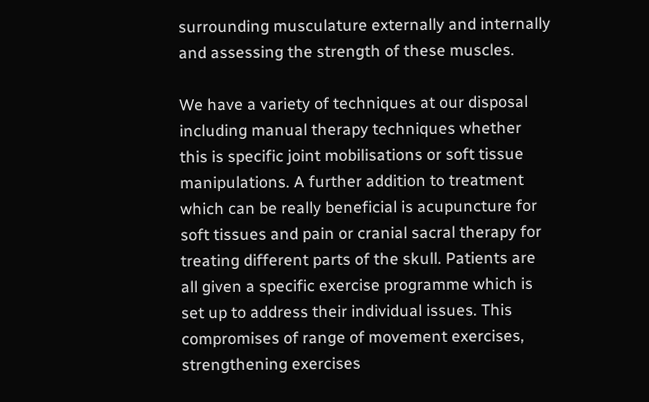surrounding musculature externally and internally and assessing the strength of these muscles.

We have a variety of techniques at our disposal including manual therapy techniques whether this is specific joint mobilisations or soft tissue manipulations. A further addition to treatment which can be really beneficial is acupuncture for soft tissues and pain or cranial sacral therapy for treating different parts of the skull. Patients are all given a specific exercise programme which is set up to address their individual issues. This compromises of range of movement exercises, strengthening exercises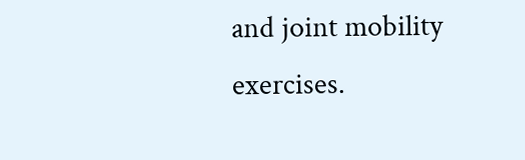and joint mobility exercises.